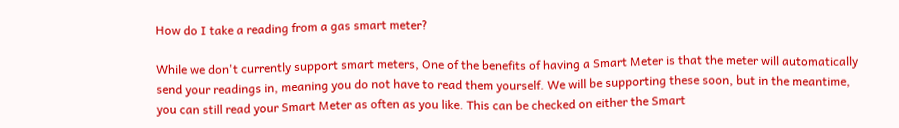How do I take a reading from a gas smart meter?

While we don't currently support smart meters, One of the benefits of having a Smart Meter is that the meter will automatically send your readings in, meaning you do not have to read them yourself. We will be supporting these soon, but in the meantime, you can still read your Smart Meter as often as you like. This can be checked on either the Smart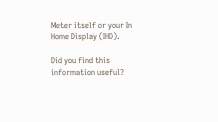Meter itself or your In Home Display (IHD).

Did you find this information useful?